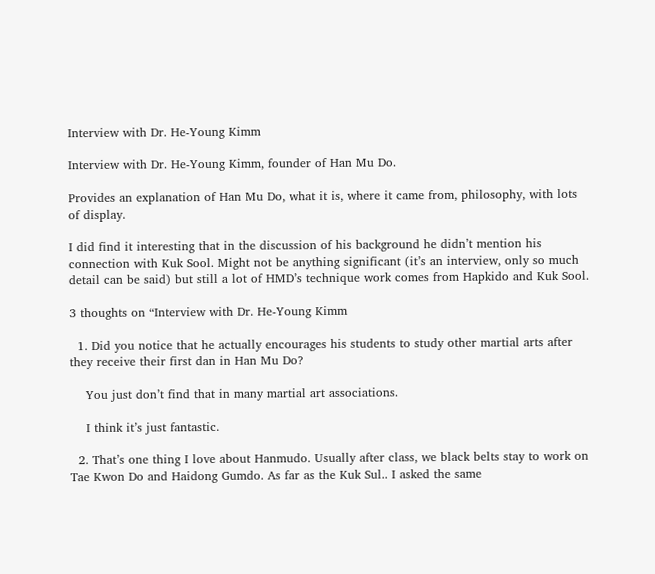Interview with Dr. He-Young Kimm

Interview with Dr. He-Young Kimm, founder of Han Mu Do.

Provides an explanation of Han Mu Do, what it is, where it came from, philosophy, with lots of display.

I did find it interesting that in the discussion of his background he didn’t mention his connection with Kuk Sool. Might not be anything significant (it’s an interview, only so much detail can be said) but still a lot of HMD’s technique work comes from Hapkido and Kuk Sool.

3 thoughts on “Interview with Dr. He-Young Kimm

  1. Did you notice that he actually encourages his students to study other martial arts after they receive their first dan in Han Mu Do?

    You just don’t find that in many martial art associations.

    I think it’s just fantastic.

  2. That’s one thing I love about Hanmudo. Usually after class, we black belts stay to work on Tae Kwon Do and Haidong Gumdo. As far as the Kuk Sul.. I asked the same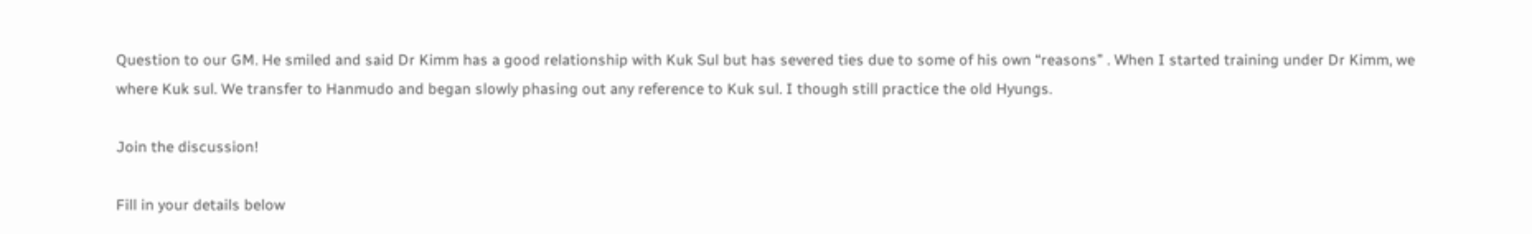Question to our GM. He smiled and said Dr Kimm has a good relationship with Kuk Sul but has severed ties due to some of his own “reasons” . When I started training under Dr Kimm, we where Kuk sul. We transfer to Hanmudo and began slowly phasing out any reference to Kuk sul. I though still practice the old Hyungs.

Join the discussion!

Fill in your details below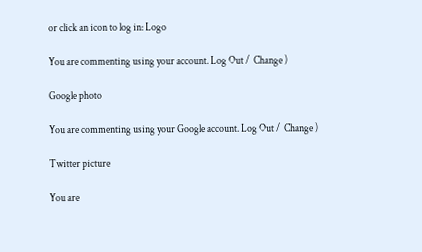or click an icon to log in: Logo

You are commenting using your account. Log Out /  Change )

Google photo

You are commenting using your Google account. Log Out /  Change )

Twitter picture

You are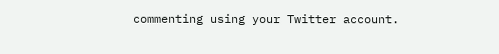commenting using your Twitter account.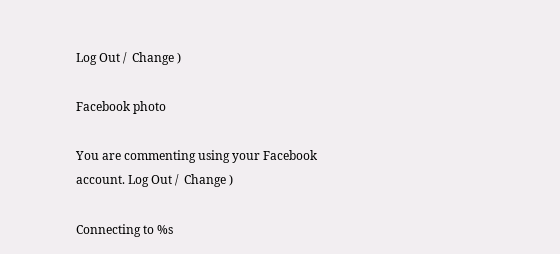Log Out /  Change )

Facebook photo

You are commenting using your Facebook account. Log Out /  Change )

Connecting to %s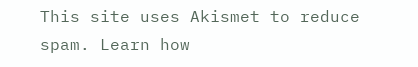This site uses Akismet to reduce spam. Learn how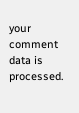your comment data is processed.